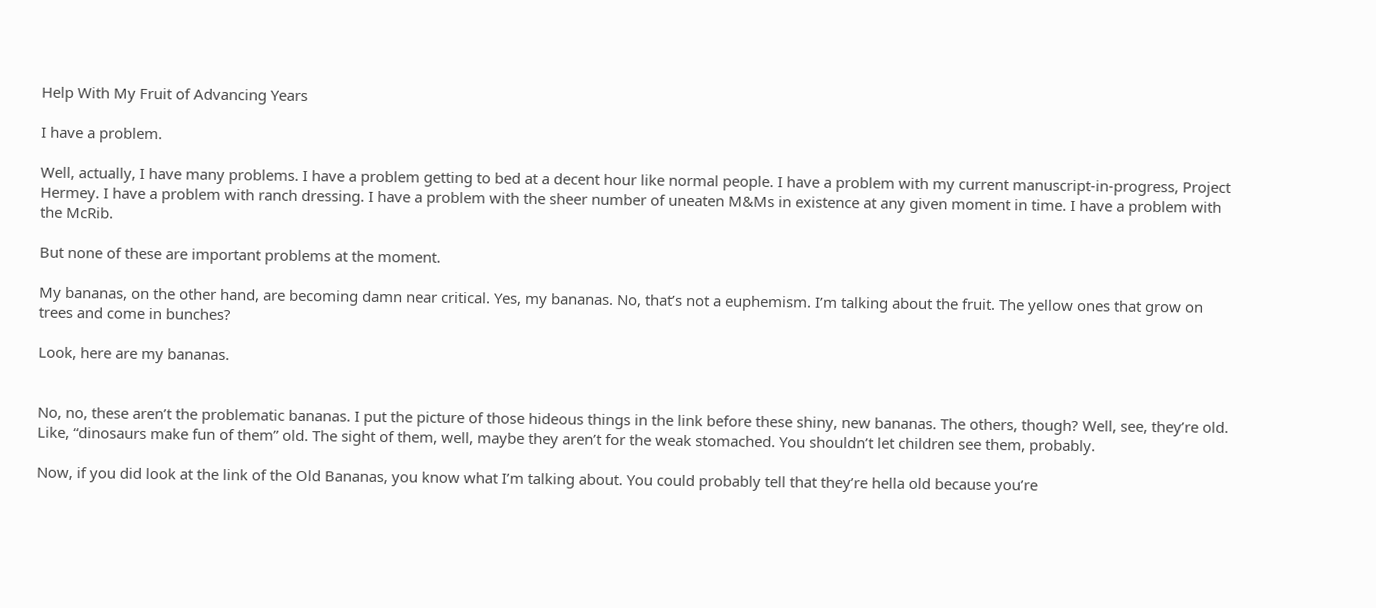Help With My Fruit of Advancing Years

I have a problem.

Well, actually, I have many problems. I have a problem getting to bed at a decent hour like normal people. I have a problem with my current manuscript-in-progress, Project Hermey. I have a problem with ranch dressing. I have a problem with the sheer number of uneaten M&Ms in existence at any given moment in time. I have a problem with the McRib.

But none of these are important problems at the moment.

My bananas, on the other hand, are becoming damn near critical. Yes, my bananas. No, that’s not a euphemism. I’m talking about the fruit. The yellow ones that grow on trees and come in bunches?

Look, here are my bananas.


No, no, these aren’t the problematic bananas. I put the picture of those hideous things in the link before these shiny, new bananas. The others, though? Well, see, they’re old. Like, “dinosaurs make fun of them” old. The sight of them, well, maybe they aren’t for the weak stomached. You shouldn’t let children see them, probably.

Now, if you did look at the link of the Old Bananas, you know what I’m talking about. You could probably tell that they’re hella old because you’re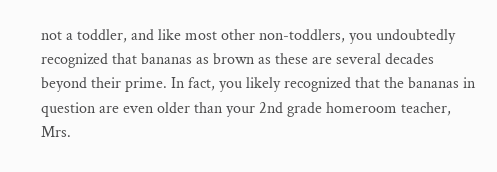not a toddler, and like most other non-toddlers, you undoubtedly recognized that bananas as brown as these are several decades beyond their prime. In fact, you likely recognized that the bananas in question are even older than your 2nd grade homeroom teacher, Mrs.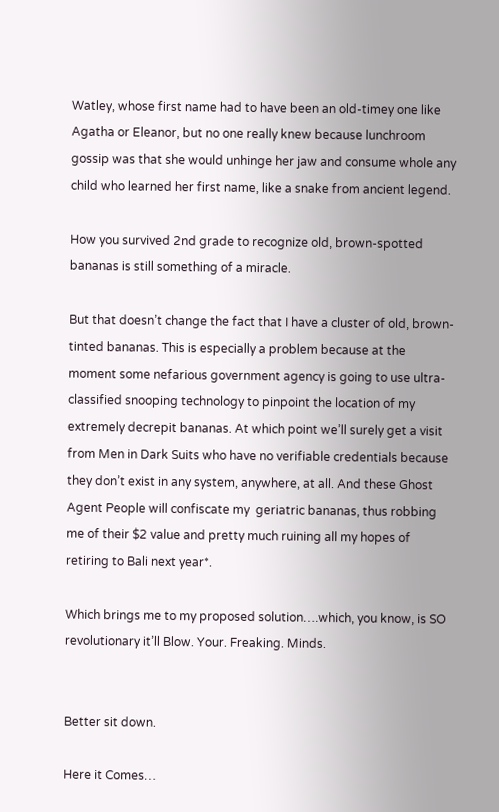Watley, whose first name had to have been an old-timey one like Agatha or Eleanor, but no one really knew because lunchroom gossip was that she would unhinge her jaw and consume whole any child who learned her first name, like a snake from ancient legend.

How you survived 2nd grade to recognize old, brown-spotted bananas is still something of a miracle.

But that doesn’t change the fact that I have a cluster of old, brown-tinted bananas. This is especially a problem because at the moment some nefarious government agency is going to use ultra-classified snooping technology to pinpoint the location of my extremely decrepit bananas. At which point we’ll surely get a visit from Men in Dark Suits who have no verifiable credentials because they don’t exist in any system, anywhere, at all. And these Ghost Agent People will confiscate my  geriatric bananas, thus robbing me of their $2 value and pretty much ruining all my hopes of retiring to Bali next year*.

Which brings me to my proposed solution….which, you know, is SO revolutionary it’ll Blow. Your. Freaking. Minds.


Better sit down.

Here it Comes…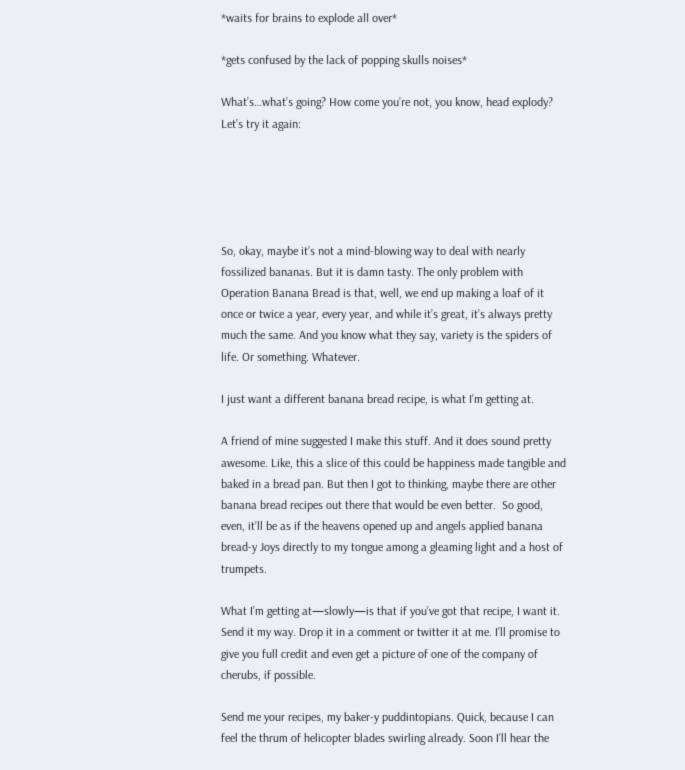*waits for brains to explode all over*

*gets confused by the lack of popping skulls noises*

What’s…what’s going? How come you’re not, you know, head explody? Let’s try it again:





So, okay, maybe it’s not a mind-blowing way to deal with nearly fossilized bananas. But it is damn tasty. The only problem with Operation Banana Bread is that, well, we end up making a loaf of it once or twice a year, every year, and while it’s great, it’s always pretty much the same. And you know what they say, variety is the spiders of life. Or something. Whatever.

I just want a different banana bread recipe, is what I’m getting at.

A friend of mine suggested I make this stuff. And it does sound pretty awesome. Like, this a slice of this could be happiness made tangible and baked in a bread pan. But then I got to thinking, maybe there are other banana bread recipes out there that would be even better.  So good, even, it’ll be as if the heavens opened up and angels applied banana bread-y Joys directly to my tongue among a gleaming light and a host of trumpets.

What I’m getting at—slowly—is that if you’ve got that recipe, I want it. Send it my way. Drop it in a comment or twitter it at me. I’ll promise to give you full credit and even get a picture of one of the company of cherubs, if possible.

Send me your recipes, my baker-y puddintopians. Quick, because I can feel the thrum of helicopter blades swirling already. Soon I’ll hear the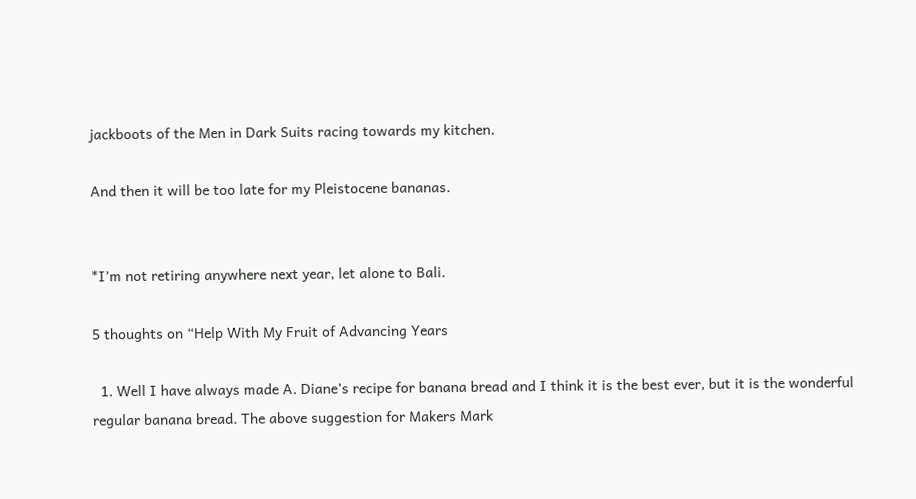jackboots of the Men in Dark Suits racing towards my kitchen.

And then it will be too late for my Pleistocene bananas.


*I’m not retiring anywhere next year, let alone to Bali.

5 thoughts on “Help With My Fruit of Advancing Years

  1. Well I have always made A. Diane’s recipe for banana bread and I think it is the best ever, but it is the wonderful regular banana bread. The above suggestion for Makers Mark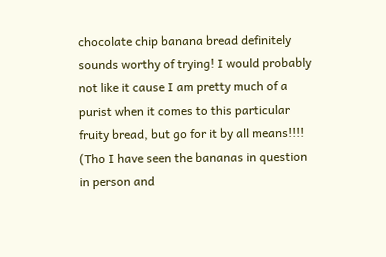chocolate chip banana bread definitely sounds worthy of trying! I would probably not like it cause I am pretty much of a purist when it comes to this particular fruity bread, but go for it by all means!!!! (Tho I have seen the bananas in question in person and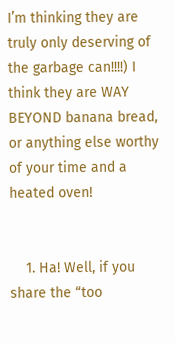I’m thinking they are truly only deserving of the garbage can!!!!) I think they are WAY BEYOND banana bread, or anything else worthy of your time and a heated oven!


    1. Ha! Well, if you share the “too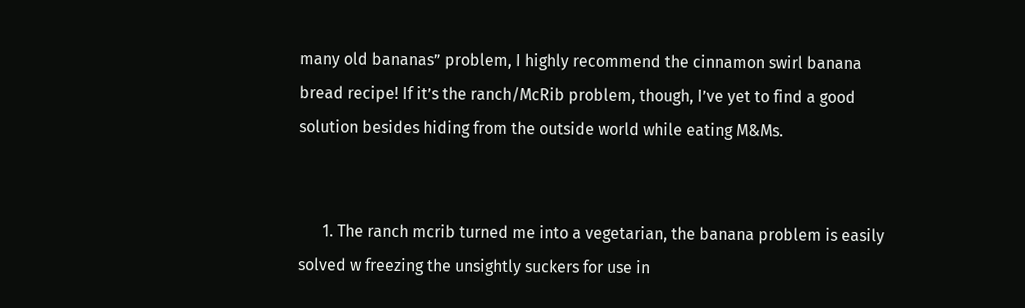many old bananas” problem, I highly recommend the cinnamon swirl banana bread recipe! If it’s the ranch/McRib problem, though, I’ve yet to find a good solution besides hiding from the outside world while eating M&Ms.


      1. The ranch mcrib turned me into a vegetarian, the banana problem is easily solved w freezing the unsightly suckers for use in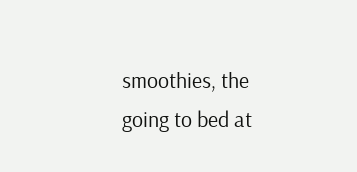smoothies, the going to bed at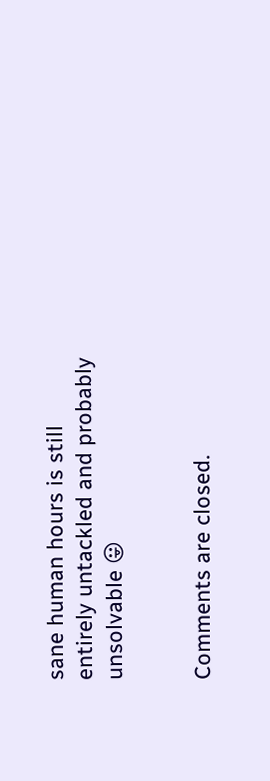sane human hours is still entirely untackled and probably unsolvable 😛


Comments are closed.